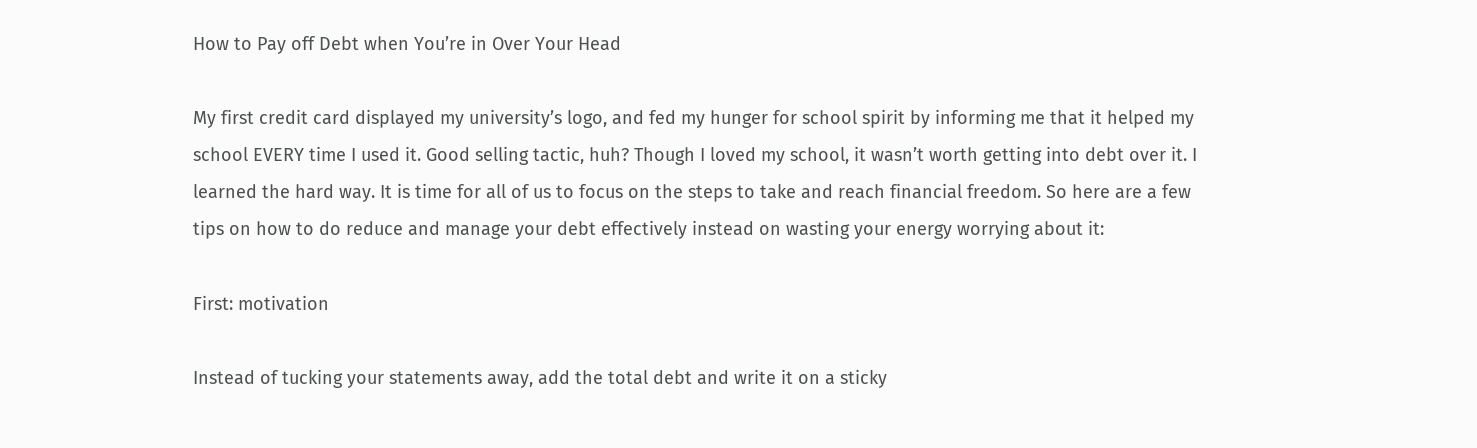How to Pay off Debt when You’re in Over Your Head

My first credit card displayed my university’s logo, and fed my hunger for school spirit by informing me that it helped my school EVERY time I used it. Good selling tactic, huh? Though I loved my school, it wasn’t worth getting into debt over it. I learned the hard way. It is time for all of us to focus on the steps to take and reach financial freedom. So here are a few tips on how to do reduce and manage your debt effectively instead on wasting your energy worrying about it:

First: motivation

Instead of tucking your statements away, add the total debt and write it on a sticky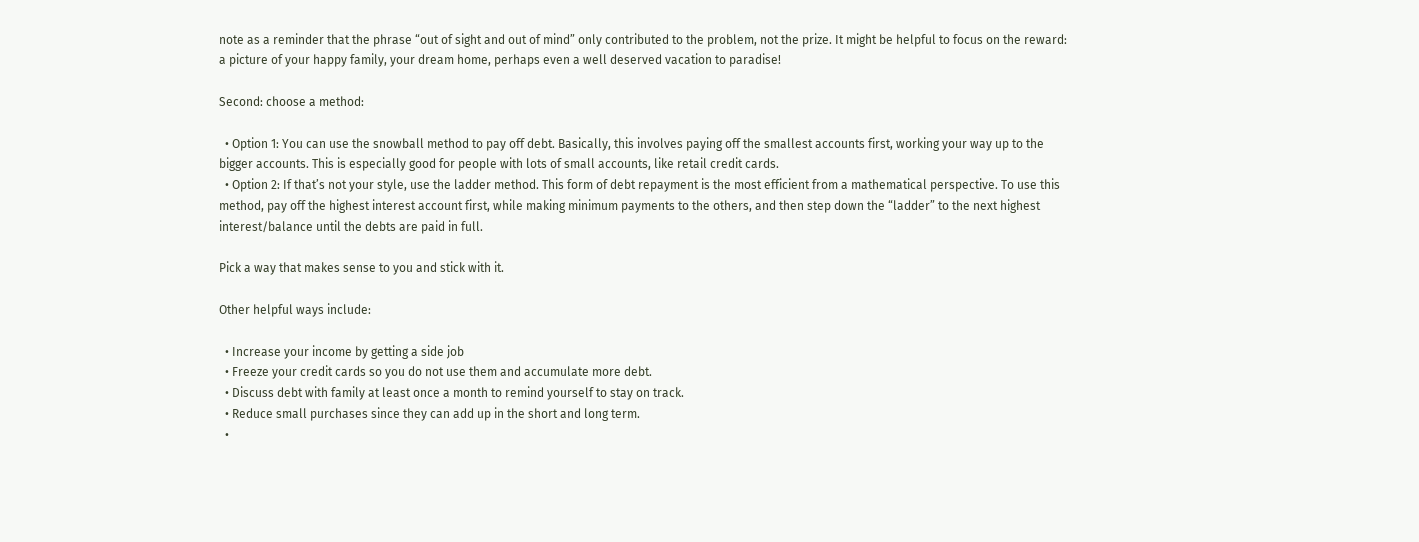note as a reminder that the phrase “out of sight and out of mind” only contributed to the problem, not the prize. It might be helpful to focus on the reward: a picture of your happy family, your dream home, perhaps even a well deserved vacation to paradise!

Second: choose a method:

  • Option 1: You can use the snowball method to pay off debt. Basically, this involves paying off the smallest accounts first, working your way up to the bigger accounts. This is especially good for people with lots of small accounts, like retail credit cards.
  • Option 2: If that’s not your style, use the ladder method. This form of debt repayment is the most efficient from a mathematical perspective. To use this method, pay off the highest interest account first, while making minimum payments to the others, and then step down the “ladder” to the next highest interest/balance until the debts are paid in full.

Pick a way that makes sense to you and stick with it.

Other helpful ways include:

  • Increase your income by getting a side job
  • Freeze your credit cards so you do not use them and accumulate more debt.
  • Discuss debt with family at least once a month to remind yourself to stay on track.
  • Reduce small purchases since they can add up in the short and long term.
  •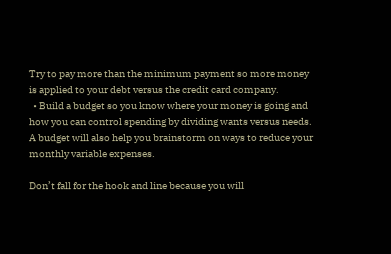Try to pay more than the minimum payment so more money is applied to your debt versus the credit card company.
  • Build a budget so you know where your money is going and how you can control spending by dividing wants versus needs. A budget will also help you brainstorm on ways to reduce your monthly variable expenses.

Don’t fall for the hook and line because you will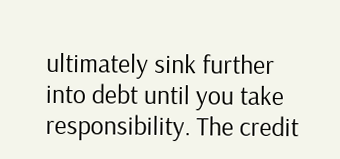ultimately sink further into debt until you take responsibility. The credit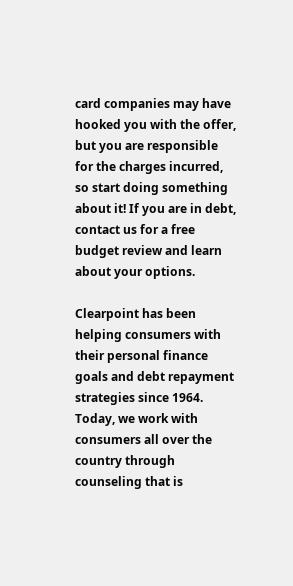card companies may have hooked you with the offer, but you are responsible for the charges incurred, so start doing something about it! If you are in debt, contact us for a free budget review and learn about your options.

Clearpoint has been helping consumers with their personal finance goals and debt repayment strategies since 1964. Today, we work with consumers all over the country through counseling that is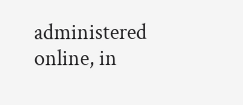administered online, in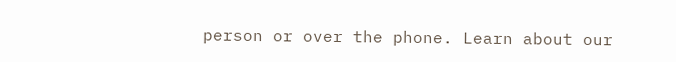person or over the phone. Learn about our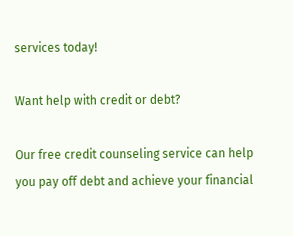services today!

Want help with credit or debt?

Our free credit counseling service can help you pay off debt and achieve your financial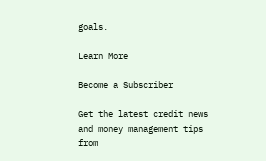goals.

Learn More

Become a Subscriber

Get the latest credit news and money management tips from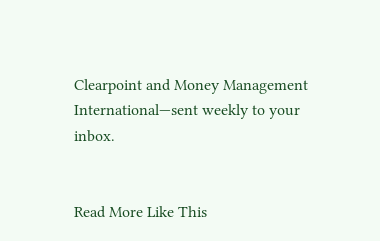Clearpoint and Money Management International—sent weekly to your inbox.


Read More Like This